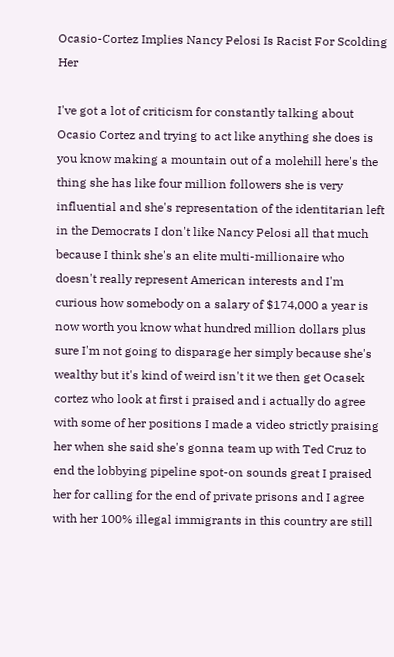Ocasio-Cortez Implies Nancy Pelosi Is Racist For Scolding Her

I've got a lot of criticism for constantly talking about Ocasio Cortez and trying to act like anything she does is you know making a mountain out of a molehill here's the thing she has like four million followers she is very influential and she's representation of the identitarian left in the Democrats I don't like Nancy Pelosi all that much because I think she's an elite multi-millionaire who doesn't really represent American interests and I'm curious how somebody on a salary of $174,000 a year is now worth you know what hundred million dollars plus sure I'm not going to disparage her simply because she's wealthy but it's kind of weird isn't it we then get Ocasek cortez who look at first i praised and i actually do agree with some of her positions I made a video strictly praising her when she said she's gonna team up with Ted Cruz to end the lobbying pipeline spot-on sounds great I praised her for calling for the end of private prisons and I agree with her 100% illegal immigrants in this country are still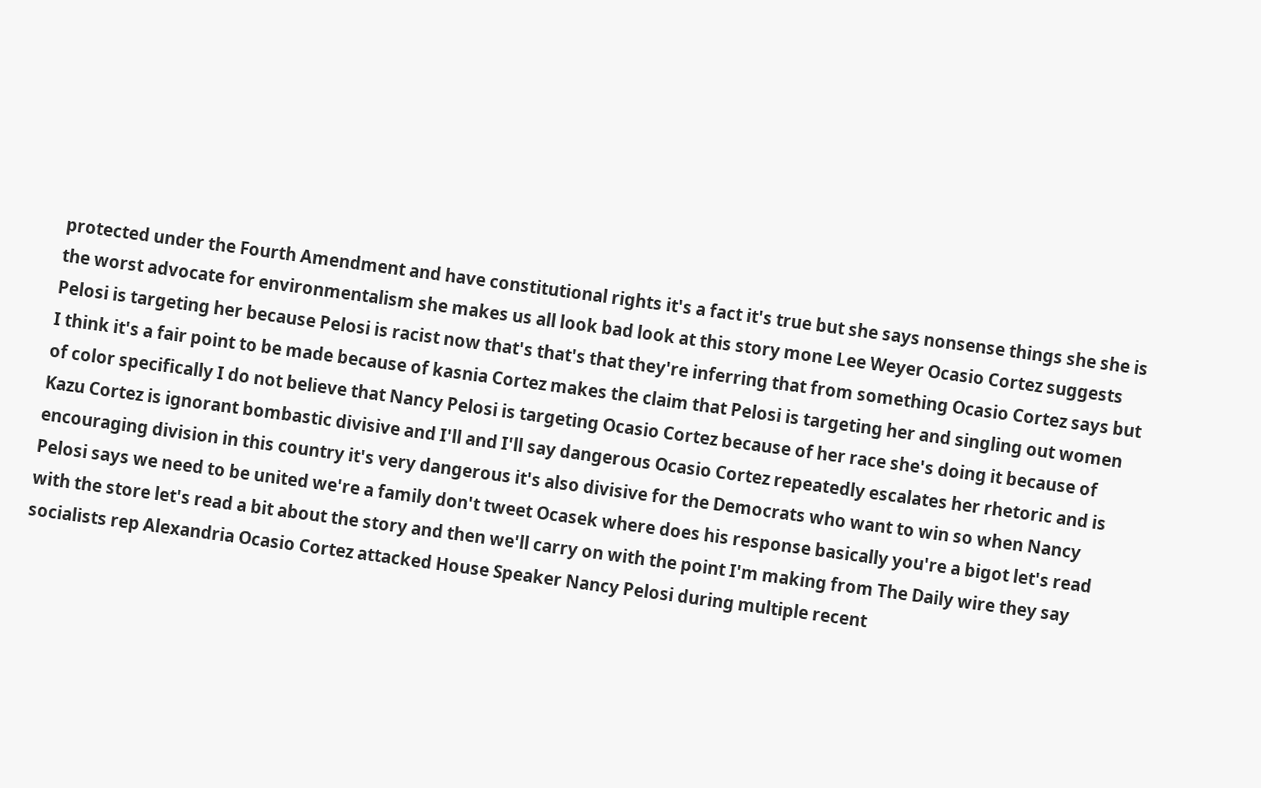protected under the Fourth Amendment and have constitutional rights it's a fact it's true but she says nonsense things she she is the worst advocate for environmentalism she makes us all look bad look at this story mone Lee Weyer Ocasio Cortez suggests Pelosi is targeting her because Pelosi is racist now that's that's that they're inferring that from something Ocasio Cortez says but I think it's a fair point to be made because of kasnia Cortez makes the claim that Pelosi is targeting her and singling out women of color specifically I do not believe that Nancy Pelosi is targeting Ocasio Cortez because of her race she's doing it because of Kazu Cortez is ignorant bombastic divisive and I'll and I'll say dangerous Ocasio Cortez repeatedly escalates her rhetoric and is encouraging division in this country it's very dangerous it's also divisive for the Democrats who want to win so when Nancy Pelosi says we need to be united we're a family don't tweet Ocasek where does his response basically you're a bigot let's read with the store let's read a bit about the story and then we'll carry on with the point I'm making from The Daily wire they say socialists rep Alexandria Ocasio Cortez attacked House Speaker Nancy Pelosi during multiple recent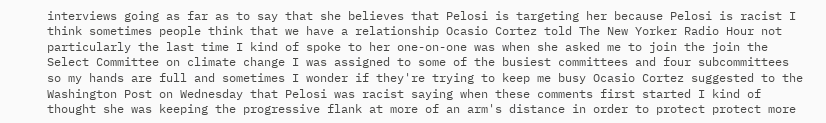interviews going as far as to say that she believes that Pelosi is targeting her because Pelosi is racist I think sometimes people think that we have a relationship Ocasio Cortez told The New Yorker Radio Hour not particularly the last time I kind of spoke to her one-on-one was when she asked me to join the join the Select Committee on climate change I was assigned to some of the busiest committees and four subcommittees so my hands are full and sometimes I wonder if they're trying to keep me busy Ocasio Cortez suggested to the Washington Post on Wednesday that Pelosi was racist saying when these comments first started I kind of thought she was keeping the progressive flank at more of an arm's distance in order to protect protect more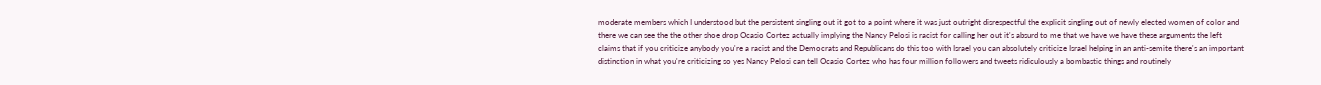moderate members which I understood but the persistent singling out it got to a point where it was just outright disrespectful the explicit singling out of newly elected women of color and there we can see the the other shoe drop Ocasio Cortez actually implying the Nancy Pelosi is racist for calling her out it's absurd to me that we have we have these arguments the left claims that if you criticize anybody you're a racist and the Democrats and Republicans do this too with Israel you can absolutely criticize Israel helping in an anti-semite there's an important distinction in what you're criticizing so yes Nancy Pelosi can tell Ocasio Cortez who has four million followers and tweets ridiculously a bombastic things and routinely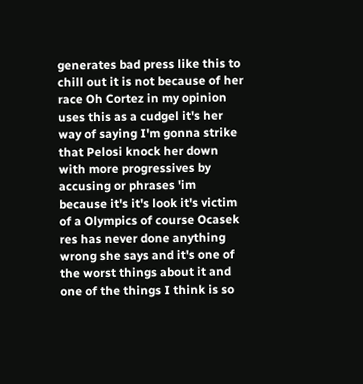generates bad press like this to chill out it is not because of her race Oh Cortez in my opinion uses this as a cudgel it's her way of saying I'm gonna strike that Pelosi knock her down with more progressives by accusing or phrases 'im because it's it's look it's victim of a Olympics of course Ocasek res has never done anything wrong she says and it's one of the worst things about it and one of the things I think is so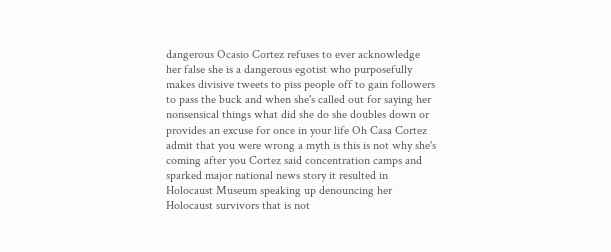dangerous Ocasio Cortez refuses to ever acknowledge her false she is a dangerous egotist who purposefully makes divisive tweets to piss people off to gain followers to pass the buck and when she's called out for saying her nonsensical things what did she do she doubles down or provides an excuse for once in your life Oh Casa Cortez admit that you were wrong a myth is this is not why she's coming after you Cortez said concentration camps and sparked major national news story it resulted in Holocaust Museum speaking up denouncing her Holocaust survivors that is not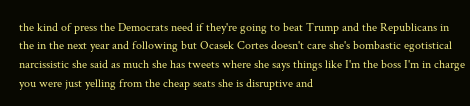the kind of press the Democrats need if they're going to beat Trump and the Republicans in the in the next year and following but Ocasek Cortes doesn't care she's bombastic egotistical narcissistic she said as much she has tweets where she says things like I'm the boss I'm in charge you were just yelling from the cheap seats she is disruptive and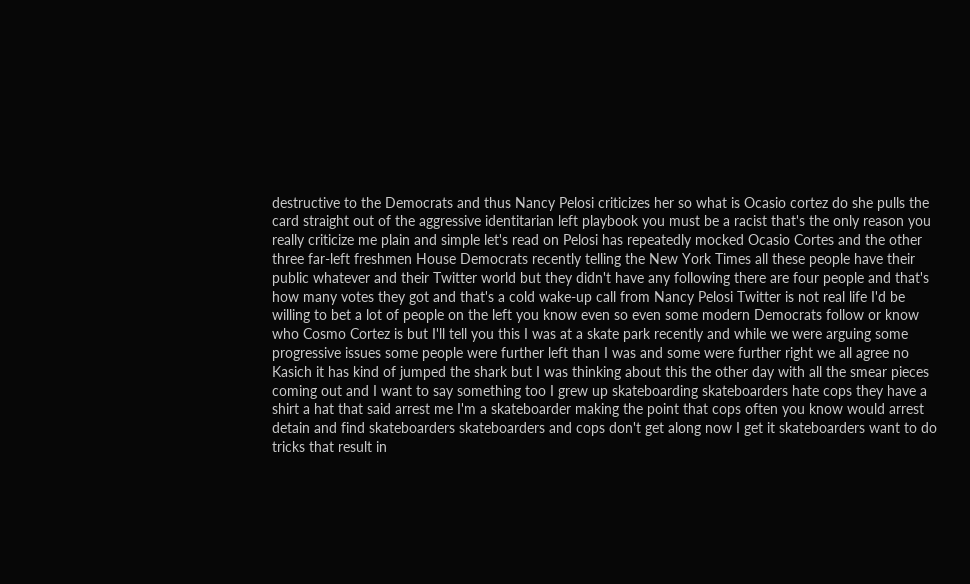destructive to the Democrats and thus Nancy Pelosi criticizes her so what is Ocasio cortez do she pulls the card straight out of the aggressive identitarian left playbook you must be a racist that's the only reason you really criticize me plain and simple let's read on Pelosi has repeatedly mocked Ocasio Cortes and the other three far-left freshmen House Democrats recently telling the New York Times all these people have their public whatever and their Twitter world but they didn't have any following there are four people and that's how many votes they got and that's a cold wake-up call from Nancy Pelosi Twitter is not real life I'd be willing to bet a lot of people on the left you know even so even some modern Democrats follow or know who Cosmo Cortez is but I'll tell you this I was at a skate park recently and while we were arguing some progressive issues some people were further left than I was and some were further right we all agree no Kasich it has kind of jumped the shark but I was thinking about this the other day with all the smear pieces coming out and I want to say something too I grew up skateboarding skateboarders hate cops they have a shirt a hat that said arrest me I'm a skateboarder making the point that cops often you know would arrest detain and find skateboarders skateboarders and cops don't get along now I get it skateboarders want to do tricks that result in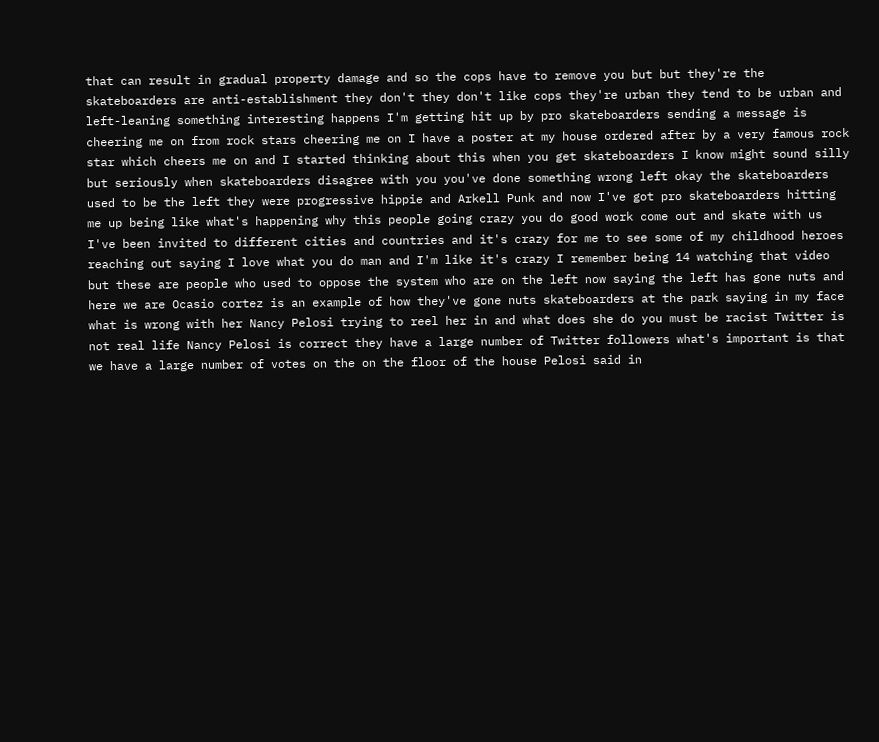that can result in gradual property damage and so the cops have to remove you but but they're the skateboarders are anti-establishment they don't they don't like cops they're urban they tend to be urban and left-leaning something interesting happens I'm getting hit up by pro skateboarders sending a message is cheering me on from rock stars cheering me on I have a poster at my house ordered after by a very famous rock star which cheers me on and I started thinking about this when you get skateboarders I know might sound silly but seriously when skateboarders disagree with you you've done something wrong left okay the skateboarders used to be the left they were progressive hippie and Arkell Punk and now I've got pro skateboarders hitting me up being like what's happening why this people going crazy you do good work come out and skate with us I've been invited to different cities and countries and it's crazy for me to see some of my childhood heroes reaching out saying I love what you do man and I'm like it's crazy I remember being 14 watching that video but these are people who used to oppose the system who are on the left now saying the left has gone nuts and here we are Ocasio cortez is an example of how they've gone nuts skateboarders at the park saying in my face what is wrong with her Nancy Pelosi trying to reel her in and what does she do you must be racist Twitter is not real life Nancy Pelosi is correct they have a large number of Twitter followers what's important is that we have a large number of votes on the on the floor of the house Pelosi said in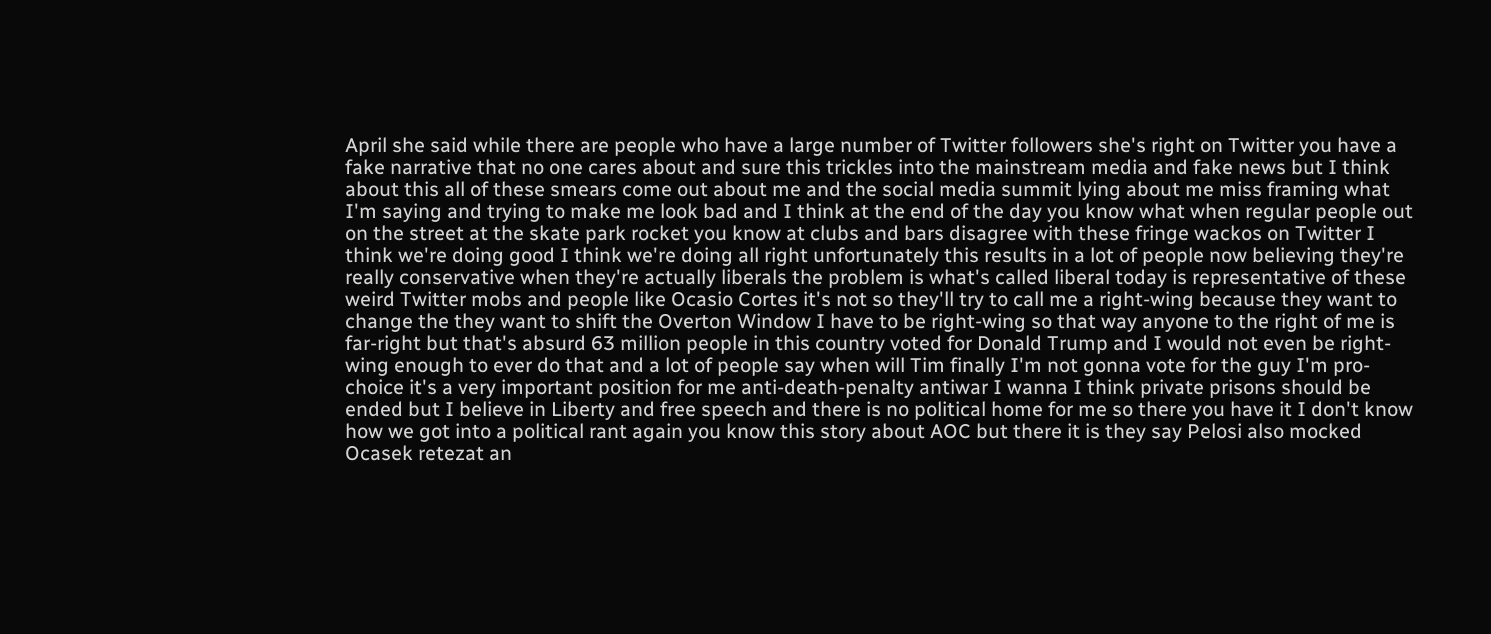April she said while there are people who have a large number of Twitter followers she's right on Twitter you have a fake narrative that no one cares about and sure this trickles into the mainstream media and fake news but I think about this all of these smears come out about me and the social media summit lying about me miss framing what I'm saying and trying to make me look bad and I think at the end of the day you know what when regular people out on the street at the skate park rocket you know at clubs and bars disagree with these fringe wackos on Twitter I think we're doing good I think we're doing all right unfortunately this results in a lot of people now believing they're really conservative when they're actually liberals the problem is what's called liberal today is representative of these weird Twitter mobs and people like Ocasio Cortes it's not so they'll try to call me a right-wing because they want to change the they want to shift the Overton Window I have to be right-wing so that way anyone to the right of me is far-right but that's absurd 63 million people in this country voted for Donald Trump and I would not even be right-wing enough to ever do that and a lot of people say when will Tim finally I'm not gonna vote for the guy I'm pro-choice it's a very important position for me anti-death-penalty antiwar I wanna I think private prisons should be ended but I believe in Liberty and free speech and there is no political home for me so there you have it I don't know how we got into a political rant again you know this story about AOC but there it is they say Pelosi also mocked Ocasek retezat an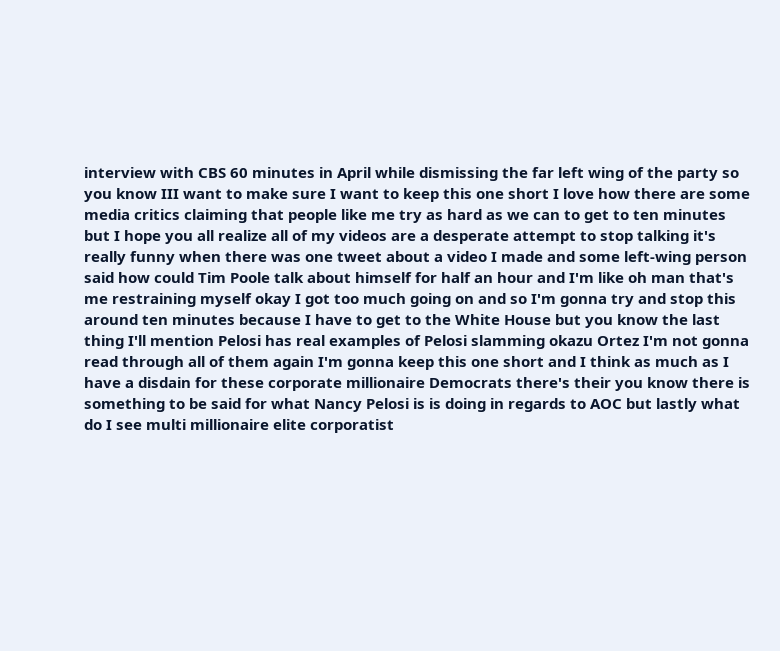interview with CBS 60 minutes in April while dismissing the far left wing of the party so you know III want to make sure I want to keep this one short I love how there are some media critics claiming that people like me try as hard as we can to get to ten minutes but I hope you all realize all of my videos are a desperate attempt to stop talking it's really funny when there was one tweet about a video I made and some left-wing person said how could Tim Poole talk about himself for half an hour and I'm like oh man that's me restraining myself okay I got too much going on and so I'm gonna try and stop this around ten minutes because I have to get to the White House but you know the last thing I'll mention Pelosi has real examples of Pelosi slamming okazu Ortez I'm not gonna read through all of them again I'm gonna keep this one short and I think as much as I have a disdain for these corporate millionaire Democrats there's their you know there is something to be said for what Nancy Pelosi is is doing in regards to AOC but lastly what do I see multi millionaire elite corporatist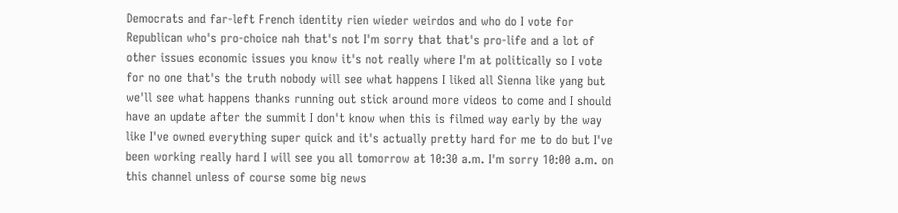Democrats and far-left French identity rien wieder weirdos and who do I vote for Republican who's pro-choice nah that's not I'm sorry that that's pro-life and a lot of other issues economic issues you know it's not really where I'm at politically so I vote for no one that's the truth nobody will see what happens I liked all Sienna like yang but we'll see what happens thanks running out stick around more videos to come and I should have an update after the summit I don't know when this is filmed way early by the way like I've owned everything super quick and it's actually pretty hard for me to do but I've been working really hard I will see you all tomorrow at 10:30 a.m. I'm sorry 10:00 a.m. on this channel unless of course some big news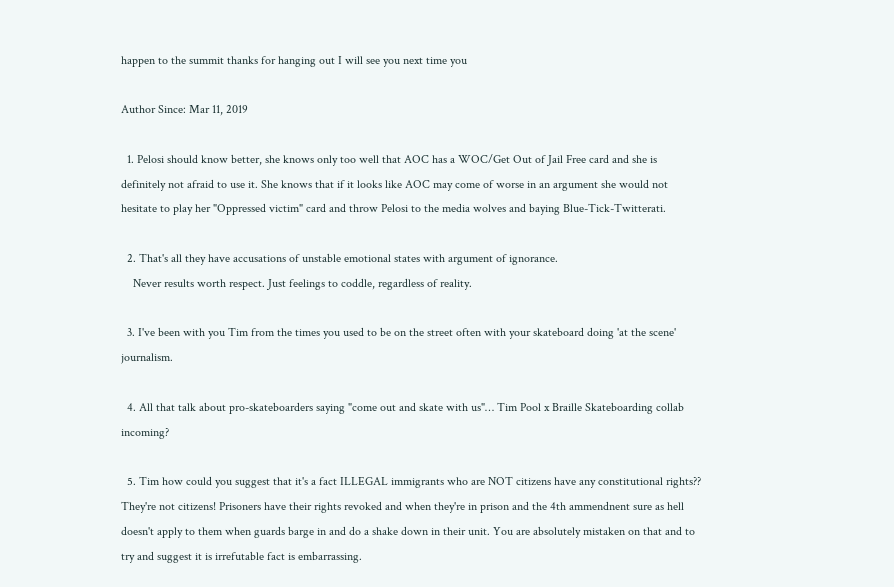happen to the summit thanks for hanging out I will see you next time you

Author Since: Mar 11, 2019

  1. Pelosi should know better, she knows only too well that AOC has a WOC/Get Out of Jail Free card and she is definitely not afraid to use it. She knows that if it looks like AOC may come of worse in an argument she would not hesitate to play her "Oppressed victim" card and throw Pelosi to the media wolves and baying Blue-Tick-Twitterati.

  2. That's all they have accusations of unstable emotional states with argument of ignorance.
    Never results worth respect. Just feelings to coddle, regardless of reality.

  3. I've been with you Tim from the times you used to be on the street often with your skateboard doing 'at the scene' journalism.

  4. All that talk about pro-skateboarders saying "come out and skate with us"… Tim Pool x Braille Skateboarding collab incoming?

  5. Tim how could you suggest that it's a fact ILLEGAL immigrants who are NOT citizens have any constitutional rights?? They're not citizens! Prisoners have their rights revoked and when they're in prison and the 4th ammendnent sure as hell doesn't apply to them when guards barge in and do a shake down in their unit. You are absolutely mistaken on that and to try and suggest it is irrefutable fact is embarrassing.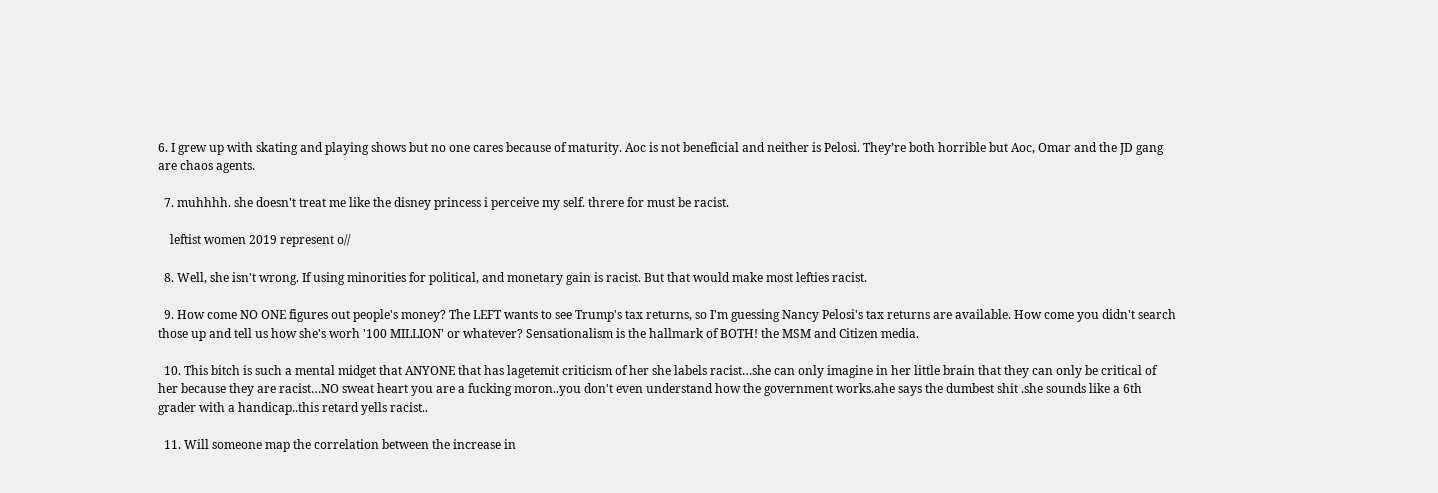6. I grew up with skating and playing shows but no one cares because of maturity. Aoc is not beneficial and neither is Pelosi. They’re both horrible but Aoc, Omar and the JD gang are chaos agents.

  7. muhhhh. she doesn't treat me like the disney princess i perceive my self. threre for must be racist.

    leftist women 2019 represent o//

  8. Well, she isn't wrong. If using minorities for political, and monetary gain is racist. But that would make most lefties racist.

  9. How come NO ONE figures out people's money? The LEFT wants to see Trump's tax returns, so I'm guessing Nancy Pelosi's tax returns are available. How come you didn't search those up and tell us how she's worh '100 MILLION' or whatever? Sensationalism is the hallmark of BOTH! the MSM and Citizen media.

  10. This bitch is such a mental midget that ANYONE that has lagetemit criticism of her she labels racist…she can only imagine in her little brain that they can only be critical of her because they are racist…NO sweat heart you are a fucking moron..you don't even understand how the government works.ahe says the dumbest shit .she sounds like a 6th grader with a handicap..this retard yells racist..

  11. Will someone map the correlation between the increase in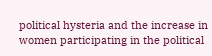political hysteria and the increase in women participating in the political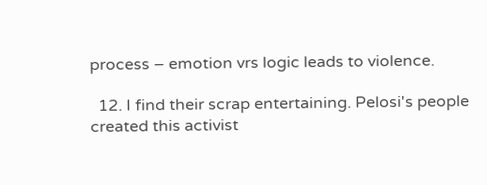process – emotion vrs logic leads to violence.

  12. I find their scrap entertaining. Pelosi's people created this activist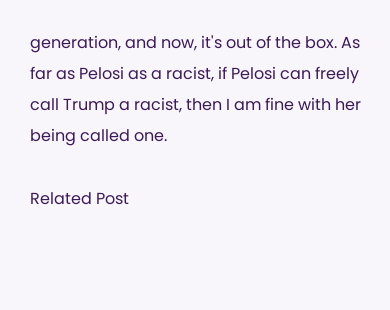generation, and now, it's out of the box. As far as Pelosi as a racist, if Pelosi can freely call Trump a racist, then I am fine with her being called one.

Related Post